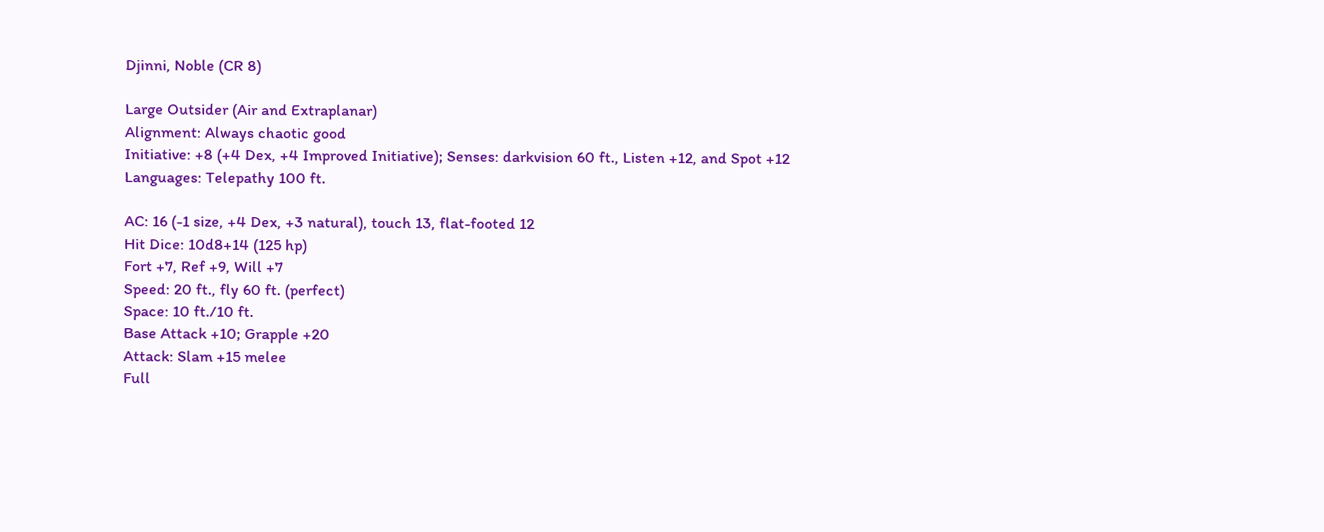Djinni, Noble (CR 8)

Large Outsider (Air and Extraplanar)
Alignment: Always chaotic good
Initiative: +8 (+4 Dex, +4 Improved Initiative); Senses: darkvision 60 ft., Listen +12, and Spot +12
Languages: Telepathy 100 ft.

AC: 16 (-1 size, +4 Dex, +3 natural), touch 13, flat-footed 12
Hit Dice: 10d8+14 (125 hp)
Fort +7, Ref +9, Will +7
Speed: 20 ft., fly 60 ft. (perfect)
Space: 10 ft./10 ft.
Base Attack +10; Grapple +20
Attack: Slam +15 melee
Full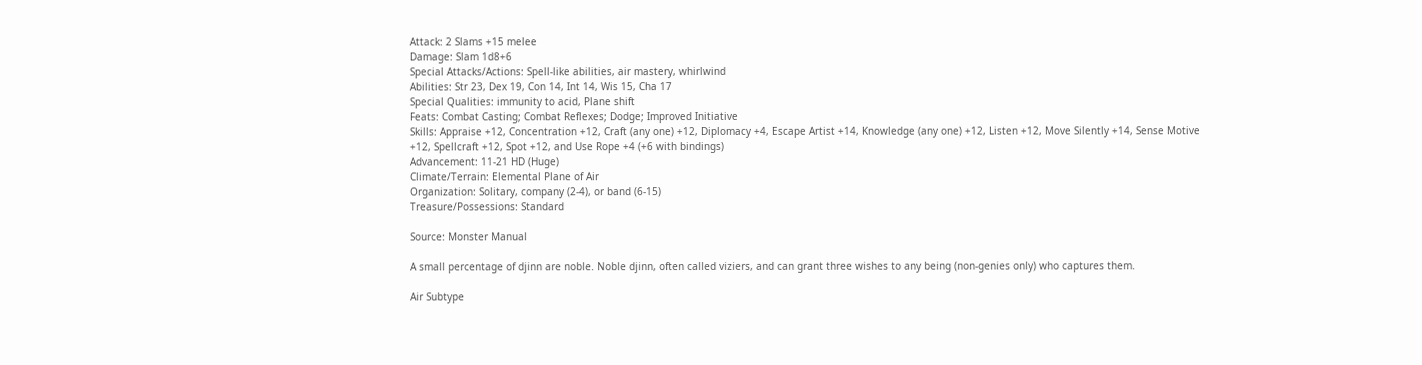Attack: 2 Slams +15 melee
Damage: Slam 1d8+6
Special Attacks/Actions: Spell-like abilities, air mastery, whirlwind
Abilities: Str 23, Dex 19, Con 14, Int 14, Wis 15, Cha 17
Special Qualities: immunity to acid, Plane shift
Feats: Combat Casting; Combat Reflexes; Dodge; Improved Initiative
Skills: Appraise +12, Concentration +12, Craft (any one) +12, Diplomacy +4, Escape Artist +14, Knowledge (any one) +12, Listen +12, Move Silently +14, Sense Motive +12, Spellcraft +12, Spot +12, and Use Rope +4 (+6 with bindings)
Advancement: 11-21 HD (Huge)
Climate/Terrain: Elemental Plane of Air
Organization: Solitary, company (2-4), or band (6-15)
Treasure/Possessions: Standard

Source: Monster Manual

A small percentage of djinn are noble. Noble djinn, often called viziers, and can grant three wishes to any being (non-genies only) who captures them.

Air Subtype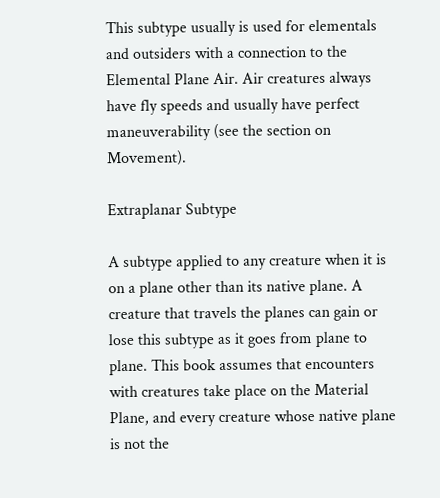This subtype usually is used for elementals and outsiders with a connection to the Elemental Plane Air. Air creatures always have fly speeds and usually have perfect maneuverability (see the section on Movement).

Extraplanar Subtype

A subtype applied to any creature when it is on a plane other than its native plane. A creature that travels the planes can gain or lose this subtype as it goes from plane to plane. This book assumes that encounters with creatures take place on the Material Plane, and every creature whose native plane is not the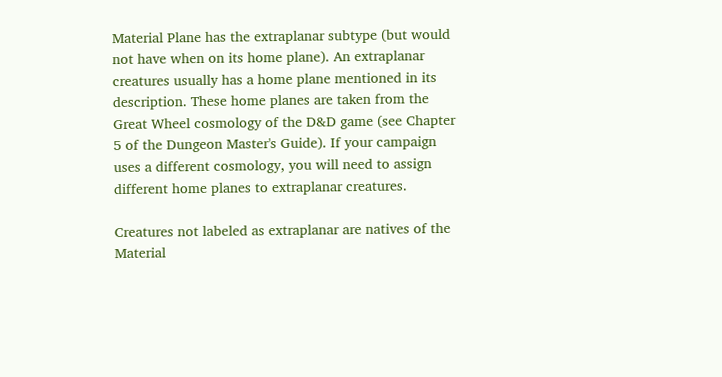Material Plane has the extraplanar subtype (but would not have when on its home plane). An extraplanar creatures usually has a home plane mentioned in its description. These home planes are taken from the Great Wheel cosmology of the D&D game (see Chapter 5 of the Dungeon Master's Guide). If your campaign uses a different cosmology, you will need to assign different home planes to extraplanar creatures.

Creatures not labeled as extraplanar are natives of the Material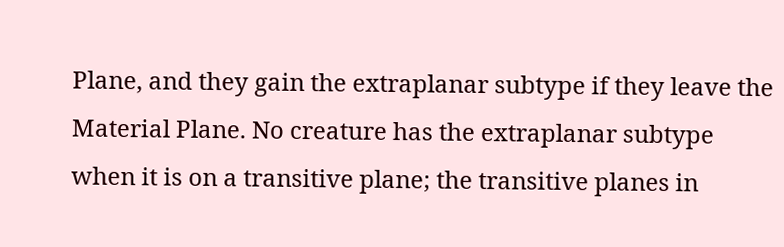Plane, and they gain the extraplanar subtype if they leave the Material Plane. No creature has the extraplanar subtype when it is on a transitive plane; the transitive planes in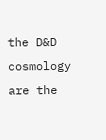the D&D cosmology are the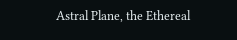Astral Plane, the Ethereal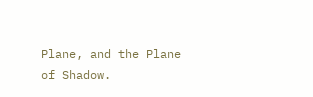Plane, and the Plane of Shadow.